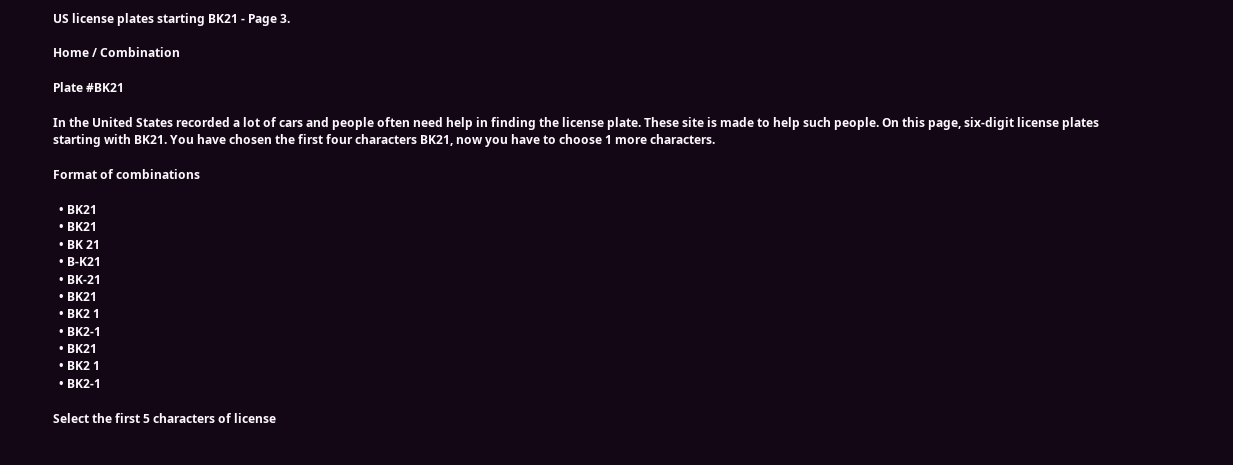US license plates starting BK21 - Page 3.

Home / Combination

Plate #BK21

In the United States recorded a lot of cars and people often need help in finding the license plate. These site is made to help such people. On this page, six-digit license plates starting with BK21. You have chosen the first four characters BK21, now you have to choose 1 more characters.

Format of combinations

  • BK21
  • BK21
  • BK 21
  • B-K21
  • BK-21
  • BK21
  • BK2 1
  • BK2-1
  • BK21
  • BK2 1
  • BK2-1

Select the first 5 characters of license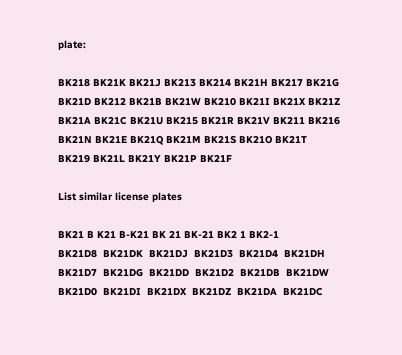plate:

BK218 BK21K BK21J BK213 BK214 BK21H BK217 BK21G BK21D BK212 BK21B BK21W BK210 BK21I BK21X BK21Z BK21A BK21C BK21U BK215 BK21R BK21V BK211 BK216 BK21N BK21E BK21Q BK21M BK21S BK21O BK21T BK219 BK21L BK21Y BK21P BK21F

List similar license plates

BK21 B K21 B-K21 BK 21 BK-21 BK2 1 BK2-1
BK21D8  BK21DK  BK21DJ  BK21D3  BK21D4  BK21DH  BK21D7  BK21DG  BK21DD  BK21D2  BK21DB  BK21DW  BK21D0  BK21DI  BK21DX  BK21DZ  BK21DA  BK21DC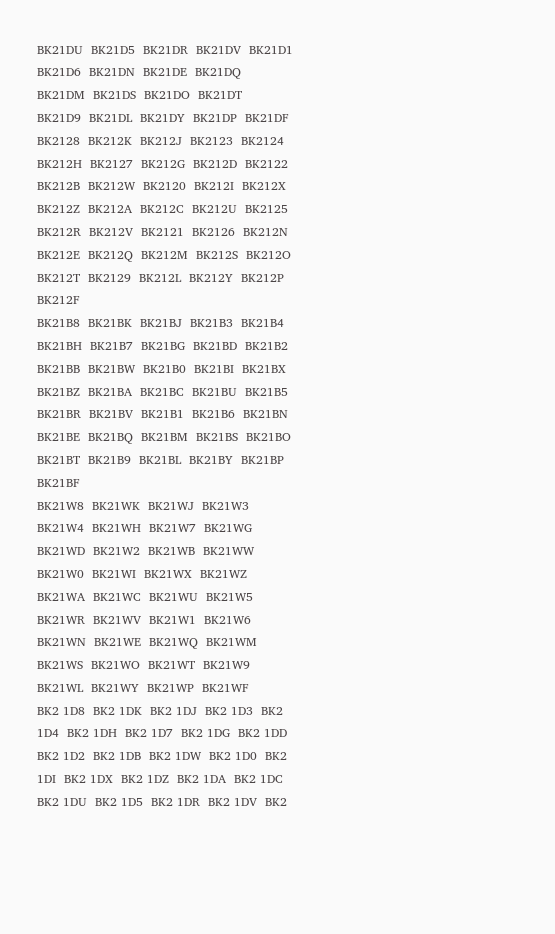BK21DU  BK21D5  BK21DR  BK21DV  BK21D1  BK21D6  BK21DN  BK21DE  BK21DQ  BK21DM  BK21DS  BK21DO  BK21DT  BK21D9  BK21DL  BK21DY  BK21DP  BK21DF
BK2128  BK212K  BK212J  BK2123  BK2124  BK212H  BK2127  BK212G  BK212D  BK2122  BK212B  BK212W  BK2120  BK212I  BK212X  BK212Z  BK212A  BK212C  BK212U  BK2125  BK212R  BK212V  BK2121  BK2126  BK212N  BK212E  BK212Q  BK212M  BK212S  BK212O  BK212T  BK2129  BK212L  BK212Y  BK212P  BK212F
BK21B8  BK21BK  BK21BJ  BK21B3  BK21B4  BK21BH  BK21B7  BK21BG  BK21BD  BK21B2  BK21BB  BK21BW  BK21B0  BK21BI  BK21BX  BK21BZ  BK21BA  BK21BC  BK21BU  BK21B5  BK21BR  BK21BV  BK21B1  BK21B6  BK21BN  BK21BE  BK21BQ  BK21BM  BK21BS  BK21BO  BK21BT  BK21B9  BK21BL  BK21BY  BK21BP  BK21BF
BK21W8  BK21WK  BK21WJ  BK21W3  BK21W4  BK21WH  BK21W7  BK21WG  BK21WD  BK21W2  BK21WB  BK21WW  BK21W0  BK21WI  BK21WX  BK21WZ  BK21WA  BK21WC  BK21WU  BK21W5  BK21WR  BK21WV  BK21W1  BK21W6  BK21WN  BK21WE  BK21WQ  BK21WM  BK21WS  BK21WO  BK21WT  BK21W9  BK21WL  BK21WY  BK21WP  BK21WF
BK2 1D8  BK2 1DK  BK2 1DJ  BK2 1D3  BK2 1D4  BK2 1DH  BK2 1D7  BK2 1DG  BK2 1DD  BK2 1D2  BK2 1DB  BK2 1DW  BK2 1D0  BK2 1DI  BK2 1DX  BK2 1DZ  BK2 1DA  BK2 1DC  BK2 1DU  BK2 1D5  BK2 1DR  BK2 1DV  BK2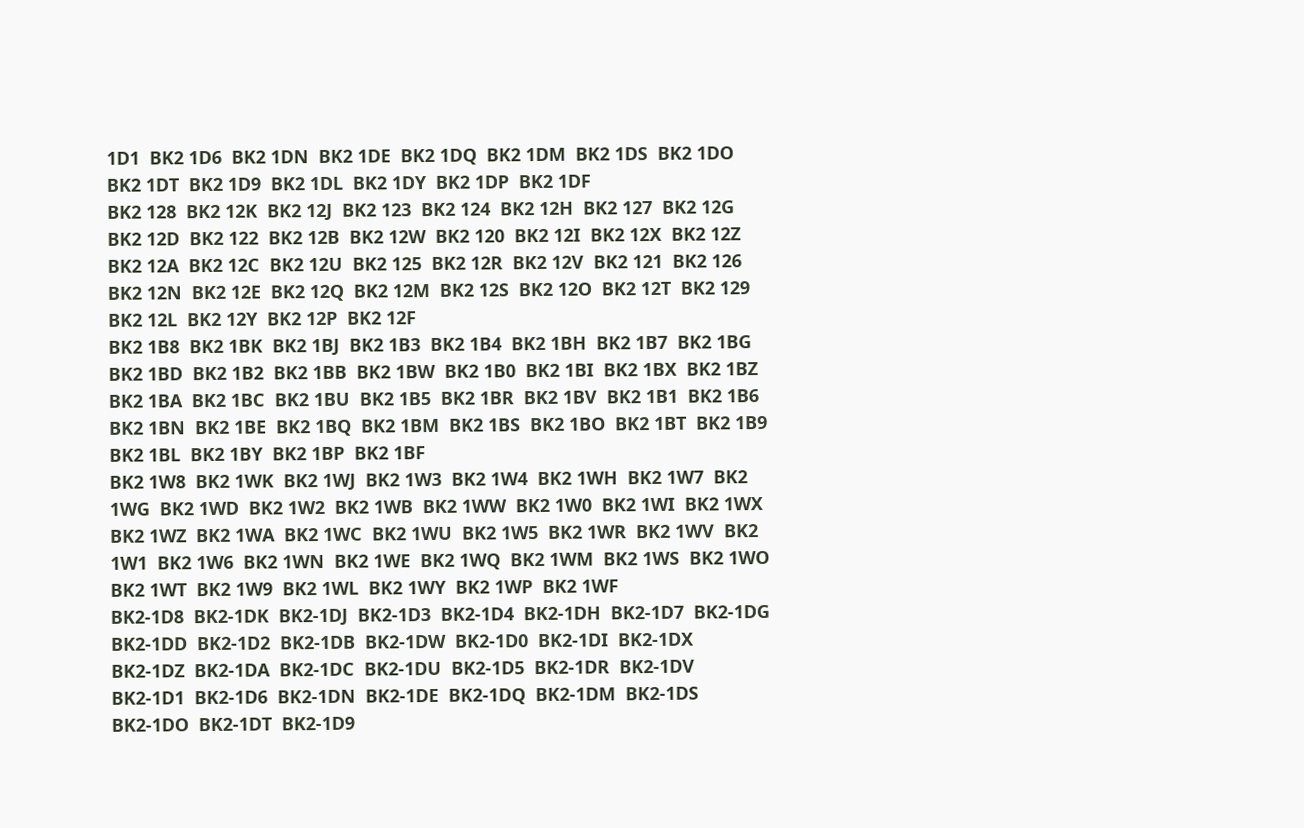1D1  BK2 1D6  BK2 1DN  BK2 1DE  BK2 1DQ  BK2 1DM  BK2 1DS  BK2 1DO  BK2 1DT  BK2 1D9  BK2 1DL  BK2 1DY  BK2 1DP  BK2 1DF
BK2 128  BK2 12K  BK2 12J  BK2 123  BK2 124  BK2 12H  BK2 127  BK2 12G  BK2 12D  BK2 122  BK2 12B  BK2 12W  BK2 120  BK2 12I  BK2 12X  BK2 12Z  BK2 12A  BK2 12C  BK2 12U  BK2 125  BK2 12R  BK2 12V  BK2 121  BK2 126  BK2 12N  BK2 12E  BK2 12Q  BK2 12M  BK2 12S  BK2 12O  BK2 12T  BK2 129  BK2 12L  BK2 12Y  BK2 12P  BK2 12F
BK2 1B8  BK2 1BK  BK2 1BJ  BK2 1B3  BK2 1B4  BK2 1BH  BK2 1B7  BK2 1BG  BK2 1BD  BK2 1B2  BK2 1BB  BK2 1BW  BK2 1B0  BK2 1BI  BK2 1BX  BK2 1BZ  BK2 1BA  BK2 1BC  BK2 1BU  BK2 1B5  BK2 1BR  BK2 1BV  BK2 1B1  BK2 1B6  BK2 1BN  BK2 1BE  BK2 1BQ  BK2 1BM  BK2 1BS  BK2 1BO  BK2 1BT  BK2 1B9  BK2 1BL  BK2 1BY  BK2 1BP  BK2 1BF
BK2 1W8  BK2 1WK  BK2 1WJ  BK2 1W3  BK2 1W4  BK2 1WH  BK2 1W7  BK2 1WG  BK2 1WD  BK2 1W2  BK2 1WB  BK2 1WW  BK2 1W0  BK2 1WI  BK2 1WX  BK2 1WZ  BK2 1WA  BK2 1WC  BK2 1WU  BK2 1W5  BK2 1WR  BK2 1WV  BK2 1W1  BK2 1W6  BK2 1WN  BK2 1WE  BK2 1WQ  BK2 1WM  BK2 1WS  BK2 1WO  BK2 1WT  BK2 1W9  BK2 1WL  BK2 1WY  BK2 1WP  BK2 1WF
BK2-1D8  BK2-1DK  BK2-1DJ  BK2-1D3  BK2-1D4  BK2-1DH  BK2-1D7  BK2-1DG  BK2-1DD  BK2-1D2  BK2-1DB  BK2-1DW  BK2-1D0  BK2-1DI  BK2-1DX  BK2-1DZ  BK2-1DA  BK2-1DC  BK2-1DU  BK2-1D5  BK2-1DR  BK2-1DV  BK2-1D1  BK2-1D6  BK2-1DN  BK2-1DE  BK2-1DQ  BK2-1DM  BK2-1DS  BK2-1DO  BK2-1DT  BK2-1D9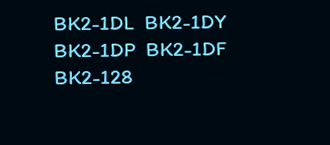BK2-1DL  BK2-1DY  BK2-1DP  BK2-1DF
BK2-128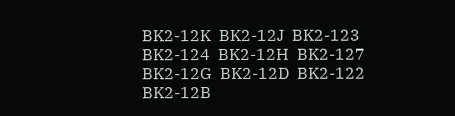BK2-12K  BK2-12J  BK2-123  BK2-124  BK2-12H  BK2-127  BK2-12G  BK2-12D  BK2-122  BK2-12B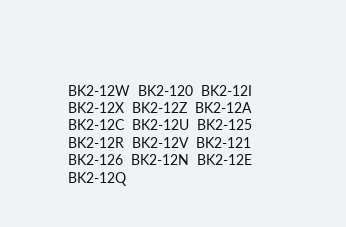BK2-12W  BK2-120  BK2-12I  BK2-12X  BK2-12Z  BK2-12A  BK2-12C  BK2-12U  BK2-125  BK2-12R  BK2-12V  BK2-121  BK2-126  BK2-12N  BK2-12E  BK2-12Q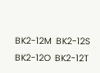BK2-12M  BK2-12S  BK2-12O  BK2-12T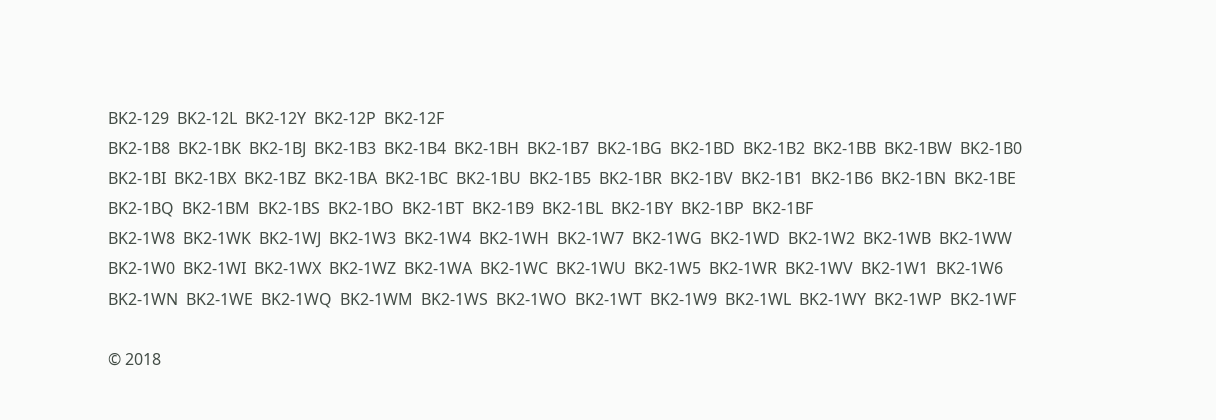BK2-129  BK2-12L  BK2-12Y  BK2-12P  BK2-12F
BK2-1B8  BK2-1BK  BK2-1BJ  BK2-1B3  BK2-1B4  BK2-1BH  BK2-1B7  BK2-1BG  BK2-1BD  BK2-1B2  BK2-1BB  BK2-1BW  BK2-1B0  BK2-1BI  BK2-1BX  BK2-1BZ  BK2-1BA  BK2-1BC  BK2-1BU  BK2-1B5  BK2-1BR  BK2-1BV  BK2-1B1  BK2-1B6  BK2-1BN  BK2-1BE  BK2-1BQ  BK2-1BM  BK2-1BS  BK2-1BO  BK2-1BT  BK2-1B9  BK2-1BL  BK2-1BY  BK2-1BP  BK2-1BF
BK2-1W8  BK2-1WK  BK2-1WJ  BK2-1W3  BK2-1W4  BK2-1WH  BK2-1W7  BK2-1WG  BK2-1WD  BK2-1W2  BK2-1WB  BK2-1WW  BK2-1W0  BK2-1WI  BK2-1WX  BK2-1WZ  BK2-1WA  BK2-1WC  BK2-1WU  BK2-1W5  BK2-1WR  BK2-1WV  BK2-1W1  BK2-1W6  BK2-1WN  BK2-1WE  BK2-1WQ  BK2-1WM  BK2-1WS  BK2-1WO  BK2-1WT  BK2-1W9  BK2-1WL  BK2-1WY  BK2-1WP  BK2-1WF

© 2018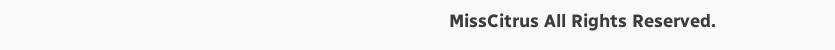MissCitrus All Rights Reserved.